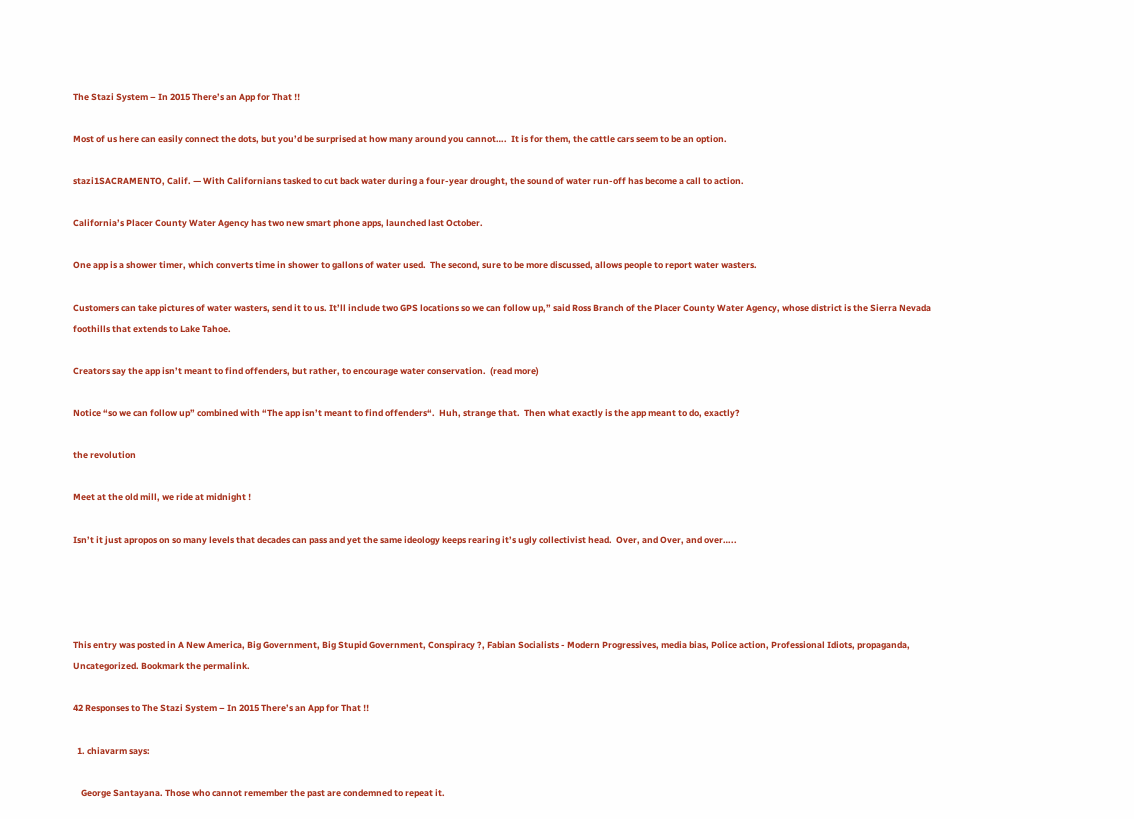The Stazi System – In 2015 There’s an App for That !!

Most of us here can easily connect the dots, but you’d be surprised at how many around you cannot….  It is for them, the cattle cars seem to be an option.

stazi1SACRAMENTO, Calif. — With Californians tasked to cut back water during a four-year drought, the sound of water run-off has become a call to action.

California’s Placer County Water Agency has two new smart phone apps, launched last October.

One app is a shower timer, which converts time in shower to gallons of water used.  The second, sure to be more discussed, allows people to report water wasters.

Customers can take pictures of water wasters, send it to us. It’ll include two GPS locations so we can follow up,” said Ross Branch of the Placer County Water Agency, whose district is the Sierra Nevada foothills that extends to Lake Tahoe.

Creators say the app isn’t meant to find offenders, but rather, to encourage water conservation.  (read more)

Notice “so we can follow up” combined with “The app isn’t meant to find offenders“.  Huh, strange that.  Then what exactly is the app meant to do, exactly?

the revolution

Meet at the old mill, we ride at midnight !

Isn’t it just apropos on so many levels that decades can pass and yet the same ideology keeps rearing it’s ugly collectivist head.  Over, and Over, and over…..




This entry was posted in A New America, Big Government, Big Stupid Government, Conspiracy ?, Fabian Socialists - Modern Progressives, media bias, Police action, Professional Idiots, propaganda, Uncategorized. Bookmark the permalink.

42 Responses to The Stazi System – In 2015 There’s an App for That !!

  1. chiavarm says:

    George Santayana. Those who cannot remember the past are condemned to repeat it.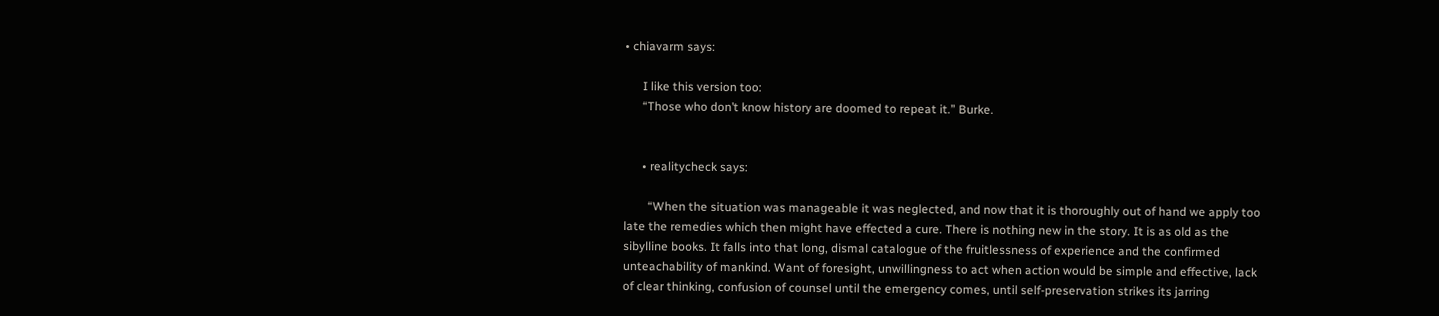• chiavarm says:

      I like this version too:
      “Those who don’t know history are doomed to repeat it.” Burke.


      • realitycheck says:

        “When the situation was manageable it was neglected, and now that it is thoroughly out of hand we apply too late the remedies which then might have effected a cure. There is nothing new in the story. It is as old as the sibylline books. It falls into that long, dismal catalogue of the fruitlessness of experience and the confirmed unteachability of mankind. Want of foresight, unwillingness to act when action would be simple and effective, lack of clear thinking, confusion of counsel until the emergency comes, until self-preservation strikes its jarring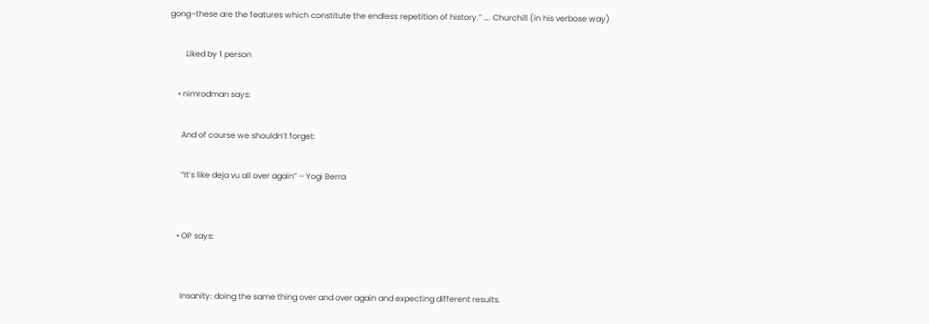gong–these are the features which constitute the endless repetition of history.” …. Churchill (in his verbose way)

        Liked by 1 person

    • nimrodman says:

      And of course we shouldn’t forget:

      “It’s like deja vu all over again” – Yogi Berra


    • OP says:


      Insanity: doing the same thing over and over again and expecting different results.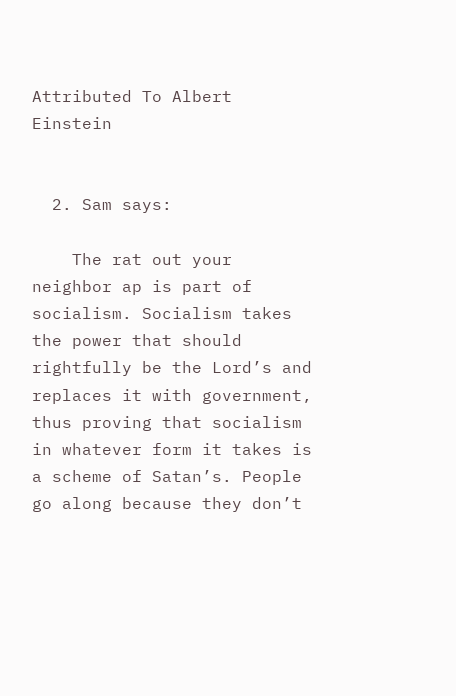Attributed To Albert Einstein


  2. Sam says:

    The rat out your neighbor ap is part of socialism. Socialism takes the power that should rightfully be the Lord’s and replaces it with government, thus proving that socialism in whatever form it takes is a scheme of Satan’s. People go along because they don’t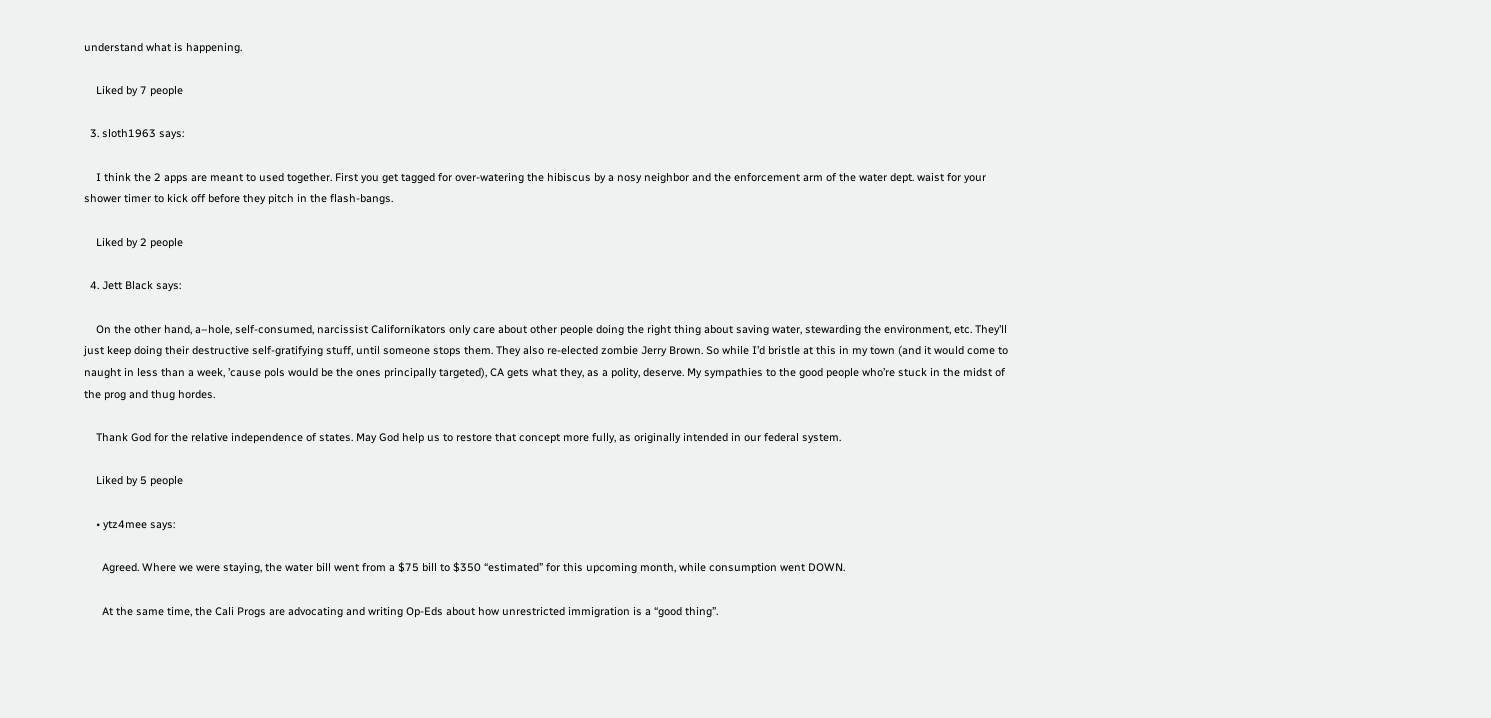understand what is happening.

    Liked by 7 people

  3. sloth1963 says:

    I think the 2 apps are meant to used together. First you get tagged for over-watering the hibiscus by a nosy neighbor and the enforcement arm of the water dept. waist for your shower timer to kick off before they pitch in the flash-bangs.

    Liked by 2 people

  4. Jett Black says:

    On the other hand, a–hole, self-consumed, narcissist Californikators only care about other people doing the right thing about saving water, stewarding the environment, etc. They’ll just keep doing their destructive self-gratifying stuff, until someone stops them. They also re-elected zombie Jerry Brown. So while I’d bristle at this in my town (and it would come to naught in less than a week, ’cause pols would be the ones principally targeted), CA gets what they, as a polity, deserve. My sympathies to the good people who’re stuck in the midst of the prog and thug hordes.

    Thank God for the relative independence of states. May God help us to restore that concept more fully, as originally intended in our federal system.

    Liked by 5 people

    • ytz4mee says:

      Agreed. Where we were staying, the water bill went from a $75 bill to $350 “estimated” for this upcoming month, while consumption went DOWN.

      At the same time, the Cali Progs are advocating and writing Op-Eds about how unrestricted immigration is a “good thing”.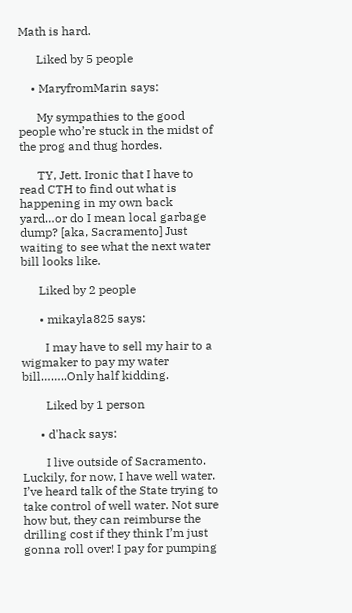Math is hard.

      Liked by 5 people

    • MaryfromMarin says:

      My sympathies to the good people who’re stuck in the midst of the prog and thug hordes.

      TY, Jett. Ironic that I have to read CTH to find out what is happening in my own back yard…or do I mean local garbage dump? [aka, Sacramento] Just waiting to see what the next water bill looks like.

      Liked by 2 people

      • mikayla825 says:

        I may have to sell my hair to a wigmaker to pay my water bill……..Only half kidding.

        Liked by 1 person

      • d'hack says:

        I live outside of Sacramento. Luckily, for now, I have well water. I’ve heard talk of the State trying to take control of well water. Not sure how but, they can reimburse the drilling cost if they think I’m just gonna roll over! I pay for pumping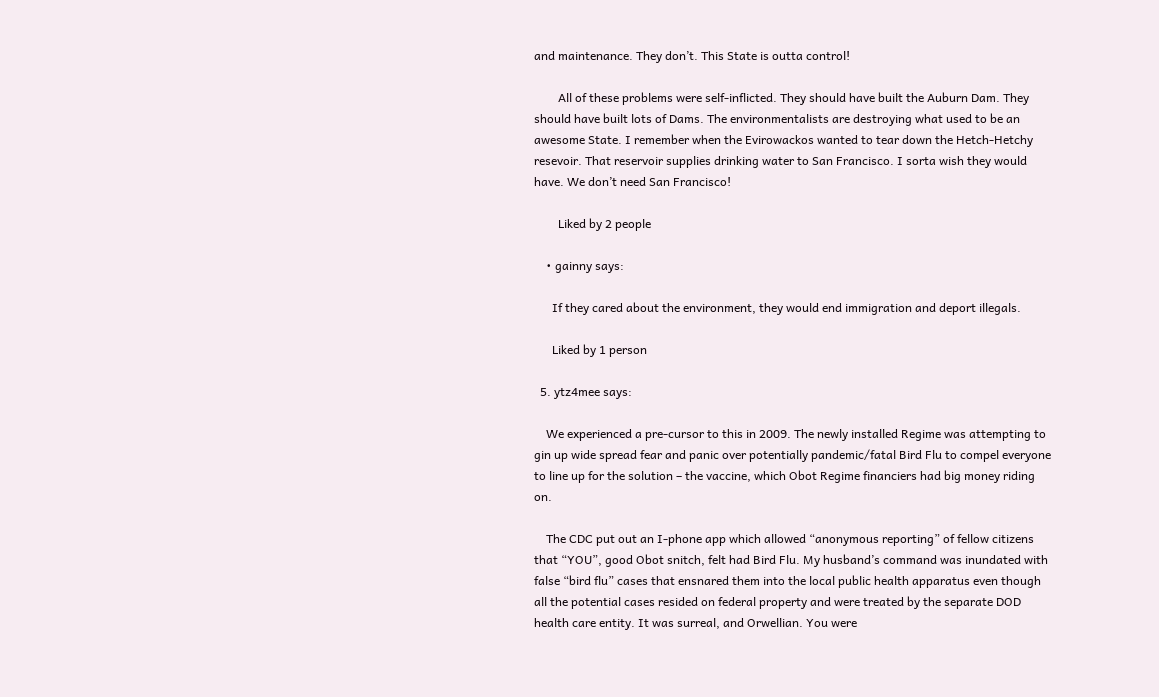and maintenance. They don’t. This State is outta control!

        All of these problems were self-inflicted. They should have built the Auburn Dam. They should have built lots of Dams. The environmentalists are destroying what used to be an awesome State. I remember when the Evirowackos wanted to tear down the Hetch-Hetchy resevoir. That reservoir supplies drinking water to San Francisco. I sorta wish they would have. We don’t need San Francisco!

        Liked by 2 people

    • gainny says:

      If they cared about the environment, they would end immigration and deport illegals.

      Liked by 1 person

  5. ytz4mee says:

    We experienced a pre-cursor to this in 2009. The newly installed Regime was attempting to gin up wide spread fear and panic over potentially pandemic/fatal Bird Flu to compel everyone to line up for the solution – the vaccine, which Obot Regime financiers had big money riding on.

    The CDC put out an I-phone app which allowed “anonymous reporting” of fellow citizens that “YOU”, good Obot snitch, felt had Bird Flu. My husband’s command was inundated with false “bird flu” cases that ensnared them into the local public health apparatus even though all the potential cases resided on federal property and were treated by the separate DOD health care entity. It was surreal, and Orwellian. You were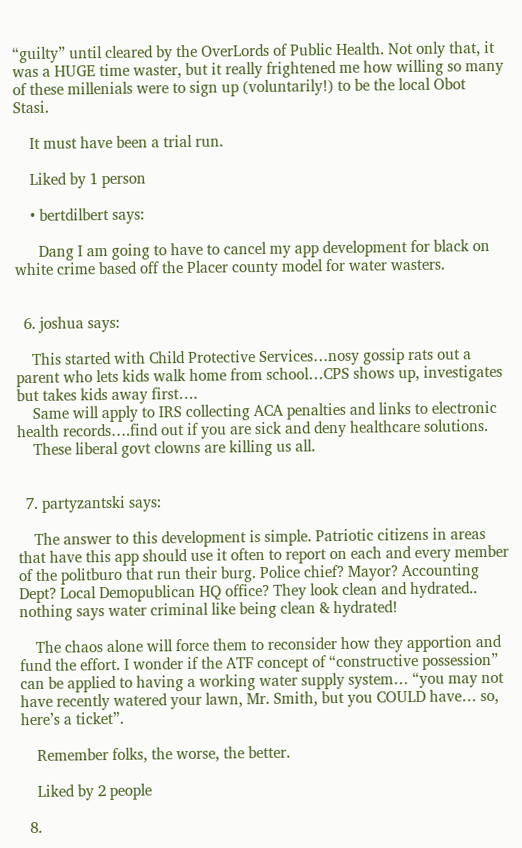“guilty” until cleared by the OverLords of Public Health. Not only that, it was a HUGE time waster, but it really frightened me how willing so many of these millenials were to sign up (voluntarily!) to be the local Obot Stasi.

    It must have been a trial run.

    Liked by 1 person

    • bertdilbert says:

      Dang I am going to have to cancel my app development for black on white crime based off the Placer county model for water wasters.


  6. joshua says:

    This started with Child Protective Services…nosy gossip rats out a parent who lets kids walk home from school…CPS shows up, investigates but takes kids away first….
    Same will apply to IRS collecting ACA penalties and links to electronic health records….find out if you are sick and deny healthcare solutions.
    These liberal govt clowns are killing us all.


  7. partyzantski says:

    The answer to this development is simple. Patriotic citizens in areas that have this app should use it often to report on each and every member of the politburo that run their burg. Police chief? Mayor? Accounting Dept? Local Demopublican HQ office? They look clean and hydrated.. nothing says water criminal like being clean & hydrated!

    The chaos alone will force them to reconsider how they apportion and fund the effort. I wonder if the ATF concept of “constructive possession” can be applied to having a working water supply system… “you may not have recently watered your lawn, Mr. Smith, but you COULD have… so, here’s a ticket”.

    Remember folks, the worse, the better.

    Liked by 2 people

  8.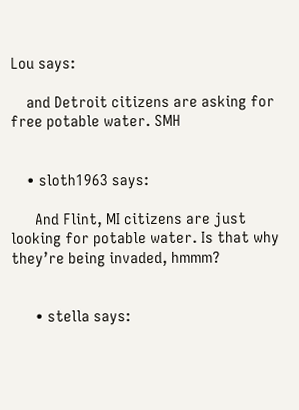Lou says:

    and Detroit citizens are asking for free potable water. SMH


    • sloth1963 says:

      And Flint, MI citizens are just looking for potable water. Is that why they’re being invaded, hmmm?


      • stella says: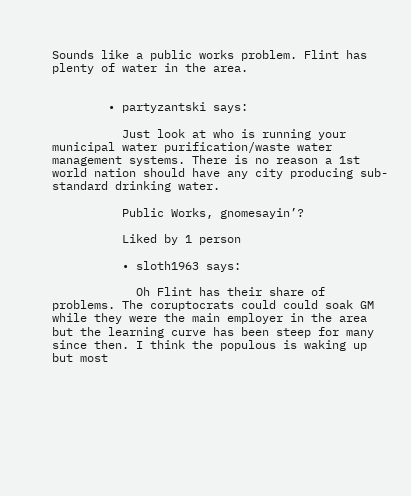Sounds like a public works problem. Flint has plenty of water in the area.


        • partyzantski says:

          Just look at who is running your municipal water purification/waste water management systems. There is no reason a 1st world nation should have any city producing sub-standard drinking water.

          Public Works, gnomesayin’?

          Liked by 1 person

          • sloth1963 says:

            Oh Flint has their share of problems. The coruptocrats could could soak GM while they were the main employer in the area but the learning curve has been steep for many since then. I think the populous is waking up but most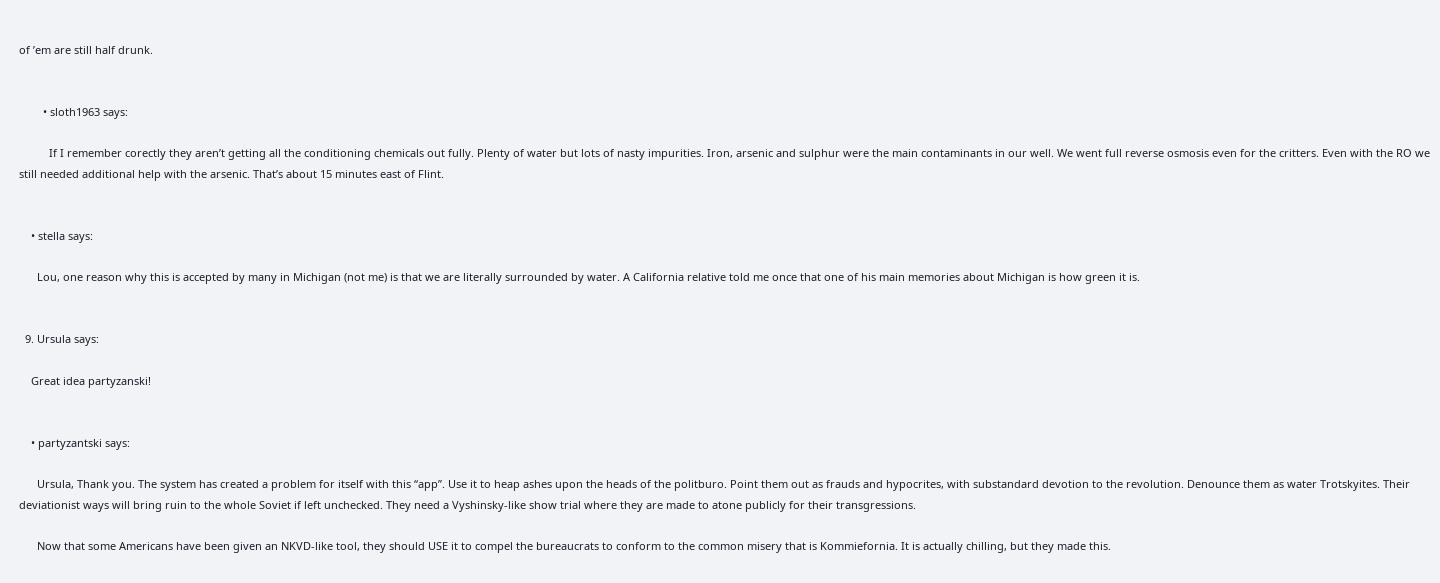of ’em are still half drunk.


        • sloth1963 says:

          If I remember corectly they aren’t getting all the conditioning chemicals out fully. Plenty of water but lots of nasty impurities. Iron, arsenic and sulphur were the main contaminants in our well. We went full reverse osmosis even for the critters. Even with the RO we still needed additional help with the arsenic. That’s about 15 minutes east of Flint.


    • stella says:

      Lou, one reason why this is accepted by many in Michigan (not me) is that we are literally surrounded by water. A California relative told me once that one of his main memories about Michigan is how green it is.


  9. Ursula says:

    Great idea partyzanski!


    • partyzantski says:

      Ursula, Thank you. The system has created a problem for itself with this “app”. Use it to heap ashes upon the heads of the politburo. Point them out as frauds and hypocrites, with substandard devotion to the revolution. Denounce them as water Trotskyites. Their deviationist ways will bring ruin to the whole Soviet if left unchecked. They need a Vyshinsky-like show trial where they are made to atone publicly for their transgressions.

      Now that some Americans have been given an NKVD-like tool, they should USE it to compel the bureaucrats to conform to the common misery that is Kommiefornia. It is actually chilling, but they made this.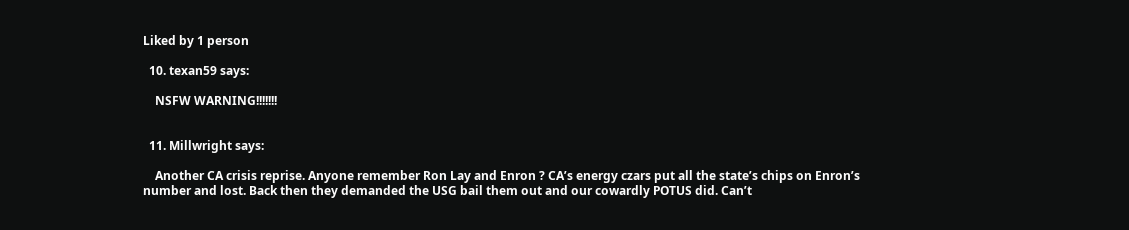Liked by 1 person

  10. texan59 says:

    NSFW WARNING!!!!!!!


  11. Millwright says:

    Another CA crisis reprise. Anyone remember Ron Lay and Enron ? CA’s energy czars put all the state’s chips on Enron’s number and lost. Back then they demanded the USG bail them out and our cowardly POTUS did. Can’t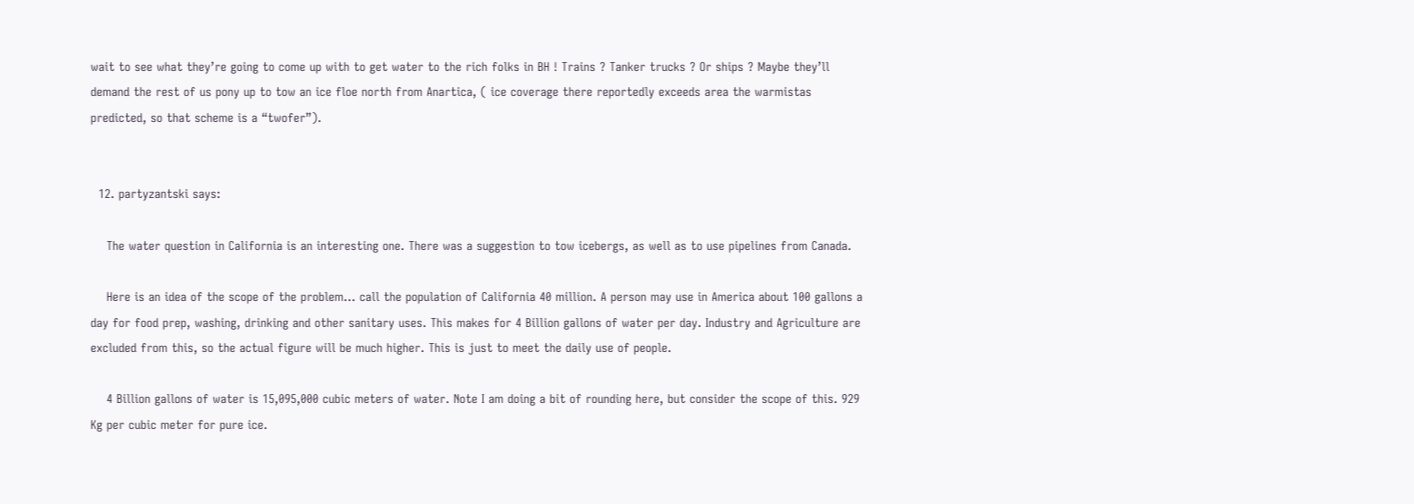wait to see what they’re going to come up with to get water to the rich folks in BH ! Trains ? Tanker trucks ? Or ships ? Maybe they’ll demand the rest of us pony up to tow an ice floe north from Anartica, ( ice coverage there reportedly exceeds area the warmistas predicted, so that scheme is a “twofer”).


  12. partyzantski says:

    The water question in California is an interesting one. There was a suggestion to tow icebergs, as well as to use pipelines from Canada.

    Here is an idea of the scope of the problem… call the population of California 40 million. A person may use in America about 100 gallons a day for food prep, washing, drinking and other sanitary uses. This makes for 4 Billion gallons of water per day. Industry and Agriculture are excluded from this, so the actual figure will be much higher. This is just to meet the daily use of people.

    4 Billion gallons of water is 15,095,000 cubic meters of water. Note I am doing a bit of rounding here, but consider the scope of this. 929 Kg per cubic meter for pure ice.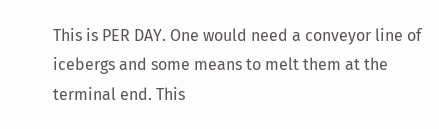This is PER DAY. One would need a conveyor line of icebergs and some means to melt them at the terminal end. This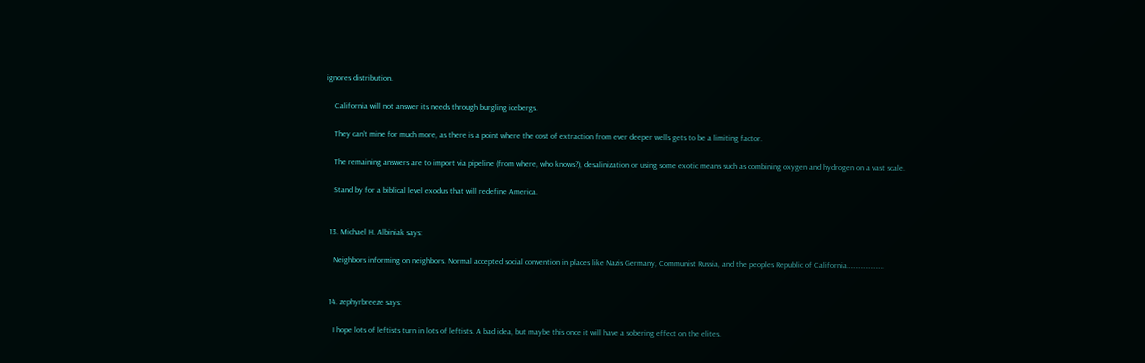ignores distribution.

    California will not answer its needs through burgling icebergs.

    They can’t mine for much more, as there is a point where the cost of extraction from ever deeper wells gets to be a limiting factor.

    The remaining answers are to import via pipeline (from where, who knows?), desalinization or using some exotic means such as combining oxygen and hydrogen on a vast scale.

    Stand by for a biblical level exodus that will redefine America.


  13. Michael H. Albiniak says:

    Neighbors informing on neighbors. Normal accepted social convention in places like Nazis Germany, Communist Russia, and the peoples Republic of California………………….


  14. zephyrbreeze says:

    I hope lots of leftists turn in lots of leftists. A bad idea, but maybe this once it will have a sobering effect on the elites.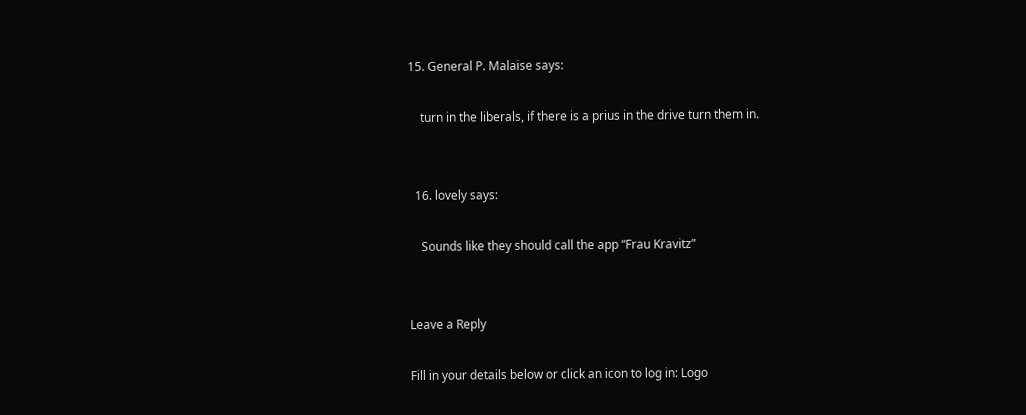15. General P. Malaise says:

    turn in the liberals, if there is a prius in the drive turn them in.


  16. lovely says:

    Sounds like they should call the app “Frau Kravitz”


Leave a Reply

Fill in your details below or click an icon to log in: Logo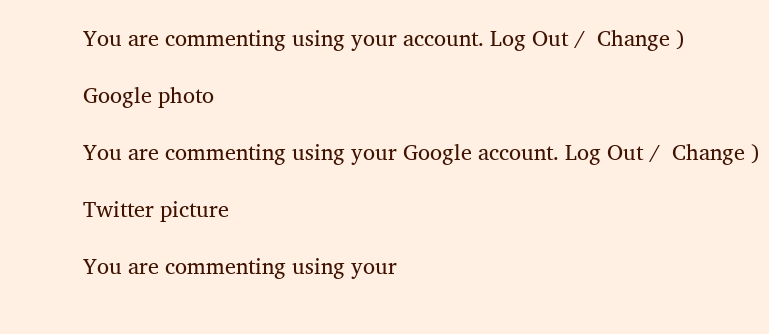You are commenting using your account. Log Out /  Change )

Google photo

You are commenting using your Google account. Log Out /  Change )

Twitter picture

You are commenting using your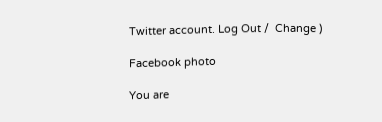Twitter account. Log Out /  Change )

Facebook photo

You are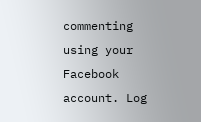commenting using your Facebook account. Log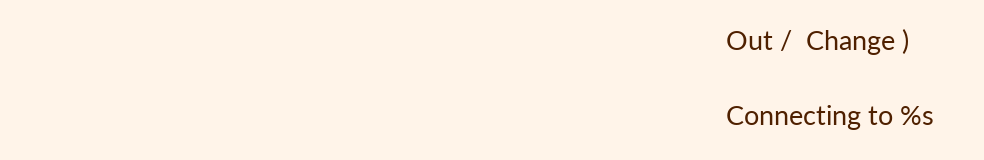Out /  Change )

Connecting to %s